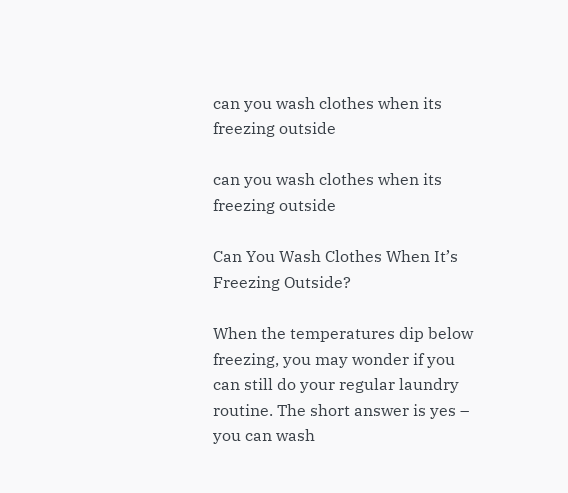can you wash clothes when its freezing outside

can you wash clothes when its freezing outside

Can You Wash Clothes When It’s Freezing Outside?

When the temperatures dip below freezing, you may wonder if you can still do your regular laundry routine. The short answer is yes – you can wash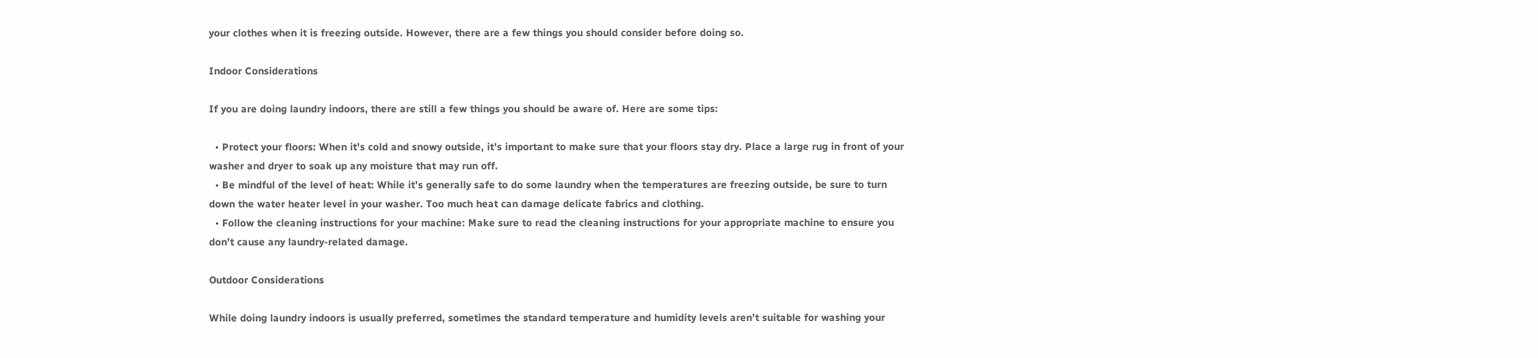your clothes when it is freezing outside. However, there are a few things you should consider before doing so.

Indoor Considerations

If you are doing laundry indoors, there are still a few things you should be aware of. Here are some tips:

  • Protect your floors: When it’s cold and snowy outside, it’s important to make sure that your floors stay dry. Place a large rug in front of your washer and dryer to soak up any moisture that may run off.
  • Be mindful of the level of heat: While it’s generally safe to do some laundry when the temperatures are freezing outside, be sure to turn down the water heater level in your washer. Too much heat can damage delicate fabrics and clothing.
  • Follow the cleaning instructions for your machine: Make sure to read the cleaning instructions for your appropriate machine to ensure you don’t cause any laundry-related damage.

Outdoor Considerations

While doing laundry indoors is usually preferred, sometimes the standard temperature and humidity levels aren’t suitable for washing your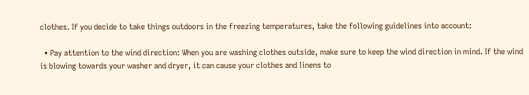clothes. If you decide to take things outdoors in the freezing temperatures, take the following guidelines into account:

  • Pay attention to the wind direction: When you are washing clothes outside, make sure to keep the wind direction in mind. If the wind is blowing towards your washer and dryer, it can cause your clothes and linens to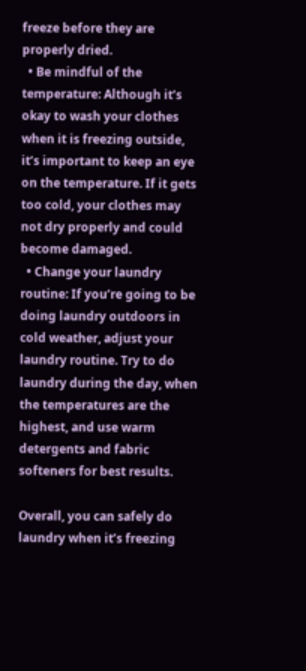freeze before they are properly dried.
  • Be mindful of the temperature: Although it’s okay to wash your clothes when it is freezing outside, it’s important to keep an eye on the temperature. If it gets too cold, your clothes may not dry properly and could become damaged.
  • Change your laundry routine: If you’re going to be doing laundry outdoors in cold weather, adjust your laundry routine. Try to do laundry during the day, when the temperatures are the highest, and use warm detergents and fabric softeners for best results.

Overall, you can safely do laundry when it’s freezing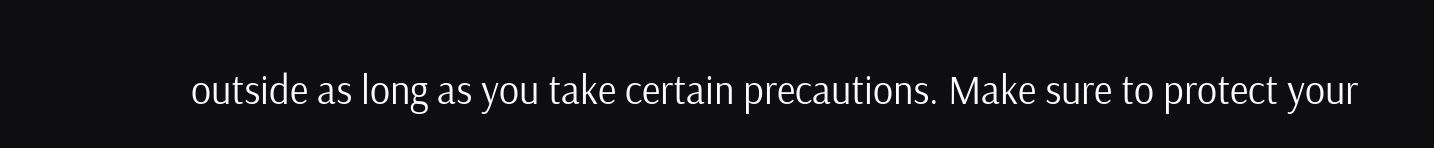outside as long as you take certain precautions. Make sure to protect your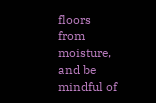floors from moisture, and be mindful of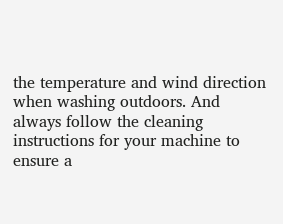the temperature and wind direction when washing outdoors. And always follow the cleaning instructions for your machine to ensure a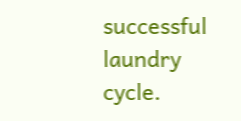successful laundry cycle.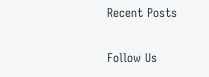Recent Posts

Follow Us